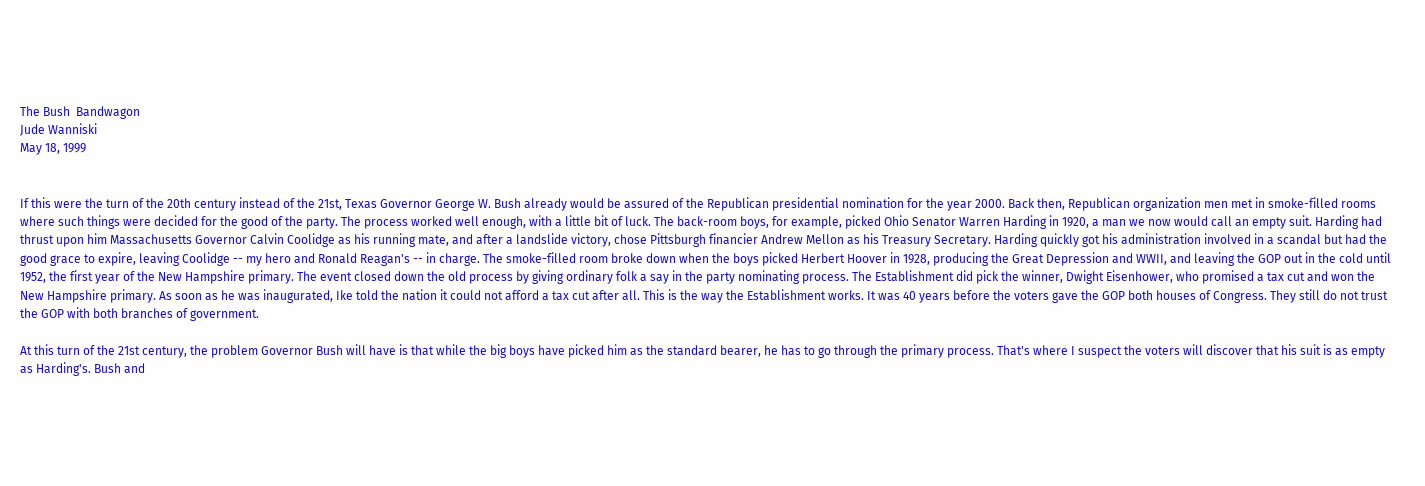The Bush  Bandwagon
Jude Wanniski
May 18, 1999


If this were the turn of the 20th century instead of the 21st, Texas Governor George W. Bush already would be assured of the Republican presidential nomination for the year 2000. Back then, Republican organization men met in smoke-filled rooms where such things were decided for the good of the party. The process worked well enough, with a little bit of luck. The back-room boys, for example, picked Ohio Senator Warren Harding in 1920, a man we now would call an empty suit. Harding had thrust upon him Massachusetts Governor Calvin Coolidge as his running mate, and after a landslide victory, chose Pittsburgh financier Andrew Mellon as his Treasury Secretary. Harding quickly got his administration involved in a scandal but had the good grace to expire, leaving Coolidge -- my hero and Ronald Reagan's -- in charge. The smoke-filled room broke down when the boys picked Herbert Hoover in 1928, producing the Great Depression and WWII, and leaving the GOP out in the cold until 1952, the first year of the New Hampshire primary. The event closed down the old process by giving ordinary folk a say in the party nominating process. The Establishment did pick the winner, Dwight Eisenhower, who promised a tax cut and won the New Hampshire primary. As soon as he was inaugurated, Ike told the nation it could not afford a tax cut after all. This is the way the Establishment works. It was 40 years before the voters gave the GOP both houses of Congress. They still do not trust the GOP with both branches of government.

At this turn of the 21st century, the problem Governor Bush will have is that while the big boys have picked him as the standard bearer, he has to go through the primary process. That's where I suspect the voters will discover that his suit is as empty as Harding's. Bush and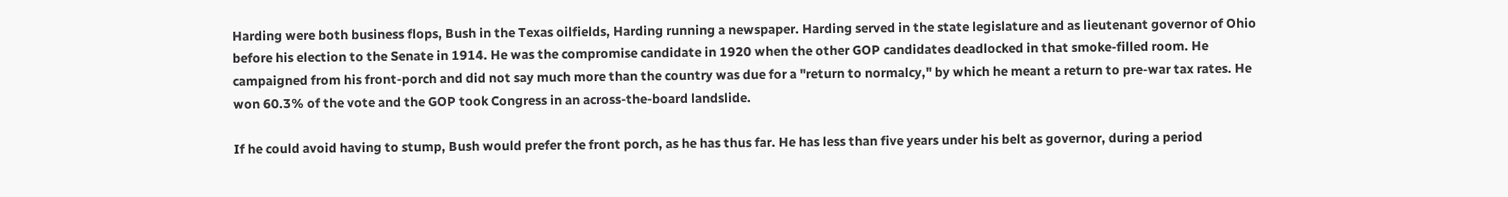Harding were both business flops, Bush in the Texas oilfields, Harding running a newspaper. Harding served in the state legislature and as lieutenant governor of Ohio before his election to the Senate in 1914. He was the compromise candidate in 1920 when the other GOP candidates deadlocked in that smoke-filled room. He campaigned from his front-porch and did not say much more than the country was due for a "return to normalcy," by which he meant a return to pre-war tax rates. He won 60.3% of the vote and the GOP took Congress in an across-the-board landslide.

If he could avoid having to stump, Bush would prefer the front porch, as he has thus far. He has less than five years under his belt as governor, during a period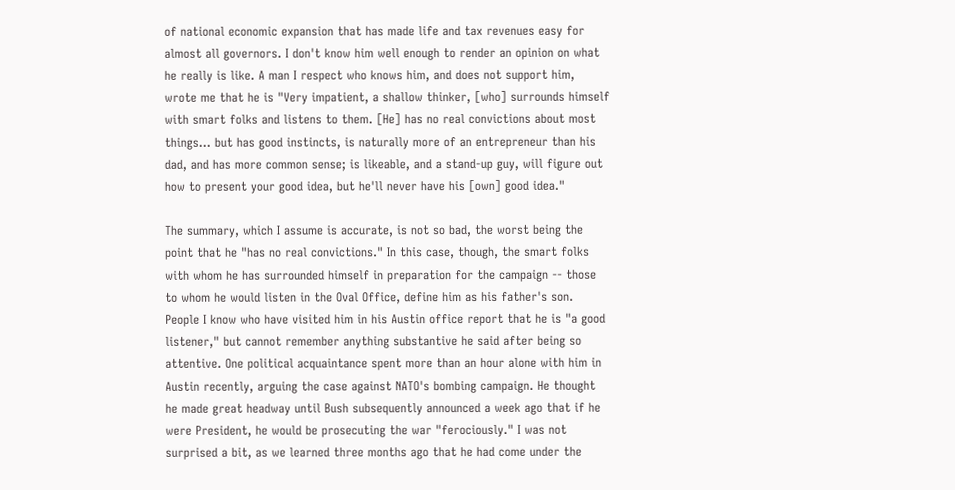of national economic expansion that has made life and tax revenues easy for almost all governors. I don't know him well enough to render an opinion on what he really is like. A man I respect who knows him, and does not support him, wrote me that he is "Very impatient, a shallow thinker, [who] surrounds himself with smart folks and listens to them. [He] has no real convictions about most things... but has good instincts, is naturally more of an entrepreneur than his dad, and has more common sense; is likeable, and a stand-up guy, will figure out how to present your good idea, but he'll never have his [own] good idea."

The summary, which I assume is accurate, is not so bad, the worst being the point that he "has no real convictions." In this case, though, the smart folks with whom he has surrounded himself in preparation for the campaign -- those to whom he would listen in the Oval Office, define him as his father's son. People I know who have visited him in his Austin office report that he is "a good listener," but cannot remember anything substantive he said after being so attentive. One political acquaintance spent more than an hour alone with him in Austin recently, arguing the case against NATO's bombing campaign. He thought he made great headway until Bush subsequently announced a week ago that if he were President, he would be prosecuting the war "ferociously." I was not surprised a bit, as we learned three months ago that he had come under the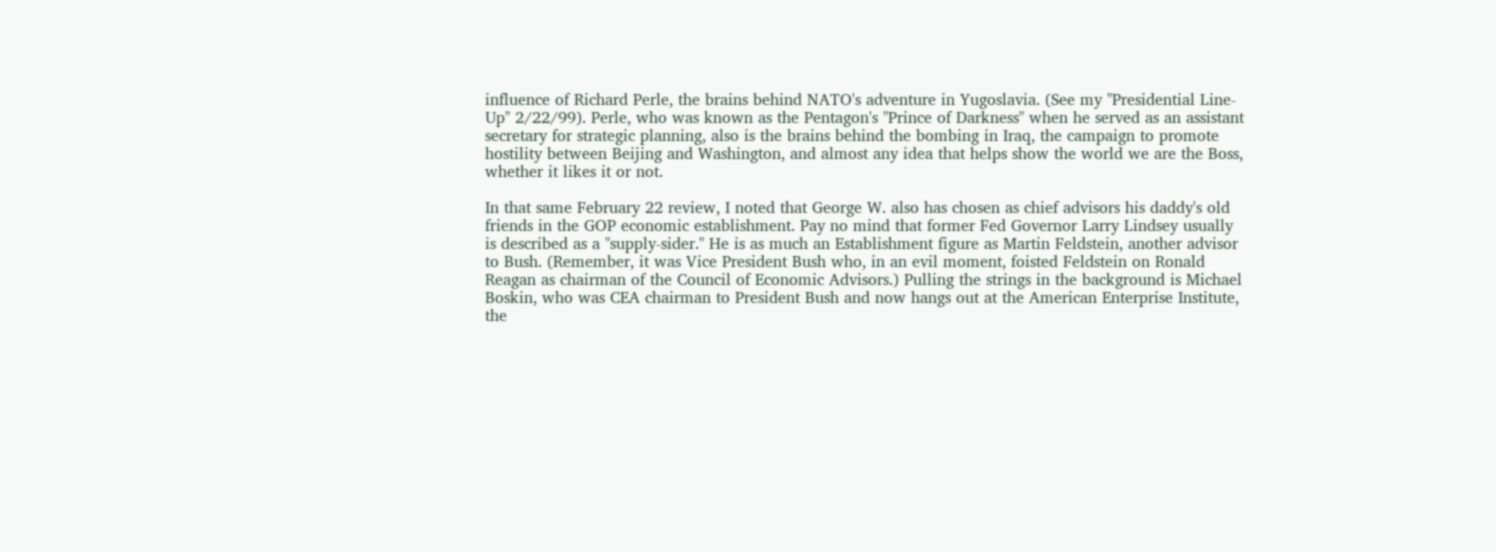influence of Richard Perle, the brains behind NATO's adventure in Yugoslavia. (See my "Presidential Line-Up" 2/22/99). Perle, who was known as the Pentagon's "Prince of Darkness" when he served as an assistant secretary for strategic planning, also is the brains behind the bombing in Iraq, the campaign to promote hostility between Beijing and Washington, and almost any idea that helps show the world we are the Boss, whether it likes it or not.

In that same February 22 review, I noted that George W. also has chosen as chief advisors his daddy's old friends in the GOP economic establishment. Pay no mind that former Fed Governor Larry Lindsey usually is described as a "supply-sider." He is as much an Establishment figure as Martin Feldstein, another advisor to Bush. (Remember, it was Vice President Bush who, in an evil moment, foisted Feldstein on Ronald Reagan as chairman of the Council of Economic Advisors.) Pulling the strings in the background is Michael Boskin, who was CEA chairman to President Bush and now hangs out at the American Enterprise Institute, the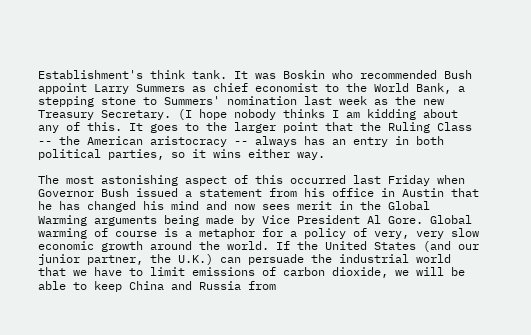Establishment's think tank. It was Boskin who recommended Bush appoint Larry Summers as chief economist to the World Bank, a stepping stone to Summers' nomination last week as the new Treasury Secretary. (I hope nobody thinks I am kidding about any of this. It goes to the larger point that the Ruling Class -- the American aristocracy -- always has an entry in both political parties, so it wins either way.

The most astonishing aspect of this occurred last Friday when Governor Bush issued a statement from his office in Austin that he has changed his mind and now sees merit in the Global Warming arguments being made by Vice President Al Gore. Global warming of course is a metaphor for a policy of very, very slow economic growth around the world. If the United States (and our junior partner, the U.K.) can persuade the industrial world that we have to limit emissions of carbon dioxide, we will be able to keep China and Russia from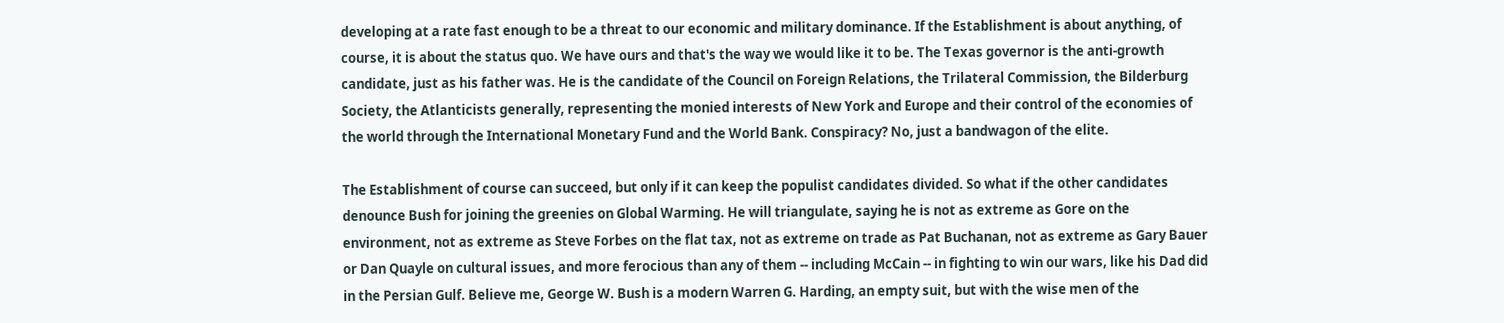developing at a rate fast enough to be a threat to our economic and military dominance. If the Establishment is about anything, of course, it is about the status quo. We have ours and that's the way we would like it to be. The Texas governor is the anti-growth candidate, just as his father was. He is the candidate of the Council on Foreign Relations, the Trilateral Commission, the Bilderburg Society, the Atlanticists generally, representing the monied interests of New York and Europe and their control of the economies of the world through the International Monetary Fund and the World Bank. Conspiracy? No, just a bandwagon of the elite.

The Establishment of course can succeed, but only if it can keep the populist candidates divided. So what if the other candidates denounce Bush for joining the greenies on Global Warming. He will triangulate, saying he is not as extreme as Gore on the environment, not as extreme as Steve Forbes on the flat tax, not as extreme on trade as Pat Buchanan, not as extreme as Gary Bauer or Dan Quayle on cultural issues, and more ferocious than any of them -- including McCain -- in fighting to win our wars, like his Dad did in the Persian Gulf. Believe me, George W. Bush is a modern Warren G. Harding, an empty suit, but with the wise men of the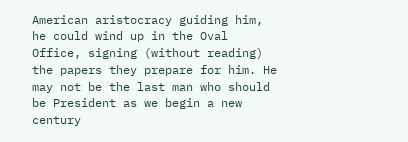American aristocracy guiding him, he could wind up in the Oval Office, signing (without reading) the papers they prepare for him. He may not be the last man who should be President as we begin a new century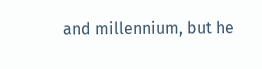and millennium, but he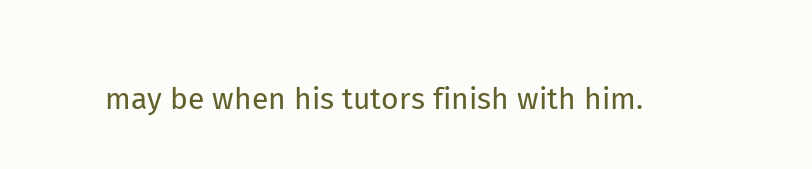may be when his tutors finish with him.